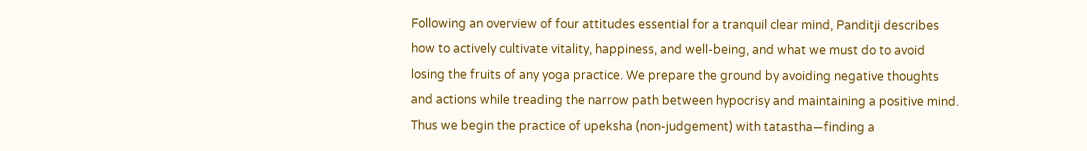Following an overview of four attitudes essential for a tranquil clear mind, Panditji describes how to actively cultivate vitality, happiness, and well-being, and what we must do to avoid losing the fruits of any yoga practice. We prepare the ground by avoiding negative thoughts and actions while treading the narrow path between hypocrisy and maintaining a positive mind. Thus we begin the practice of upeksha (non-judgement) with tatastha—finding a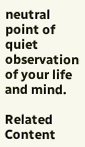neutral point of quiet observation of your life and mind.

Related Content